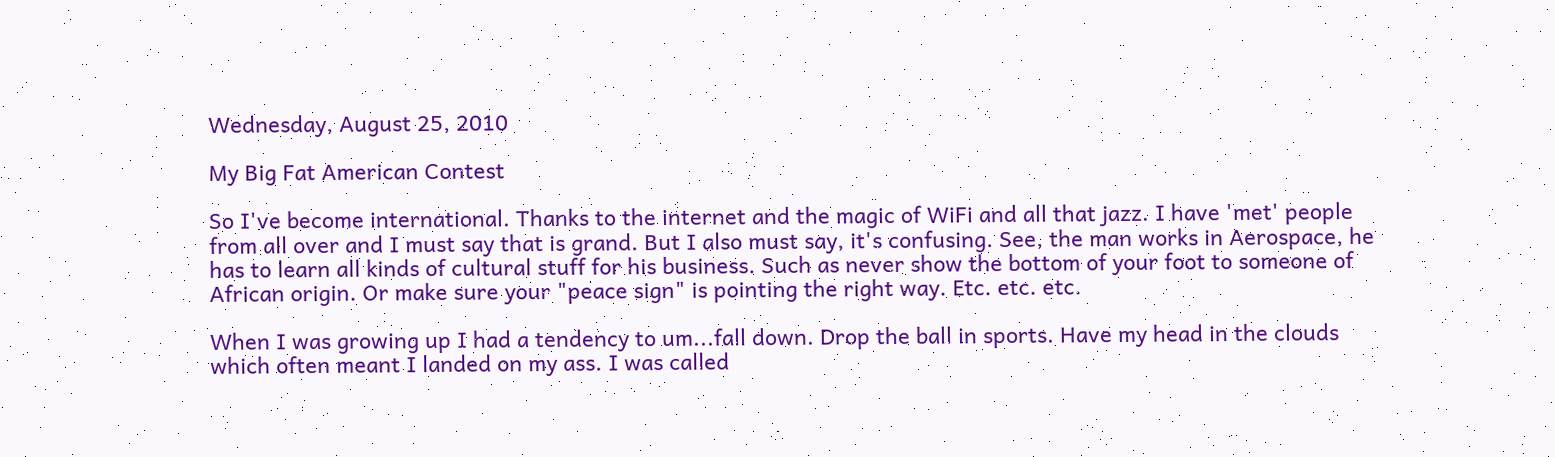Wednesday, August 25, 2010

My Big Fat American Contest

So I've become international. Thanks to the internet and the magic of WiFi and all that jazz. I have 'met' people from all over and I must say that is grand. But I also must say, it's confusing. See, the man works in Aerospace, he has to learn all kinds of cultural stuff for his business. Such as never show the bottom of your foot to someone of African origin. Or make sure your "peace sign" is pointing the right way. Etc. etc. etc.

When I was growing up I had a tendency to um...fall down. Drop the ball in sports. Have my head in the clouds which often meant I landed on my ass. I was called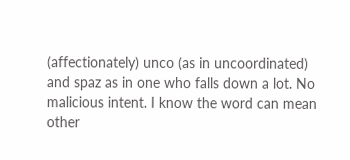(affectionately) unco (as in uncoordinated) and spaz as in one who falls down a lot. No malicious intent. I know the word can mean other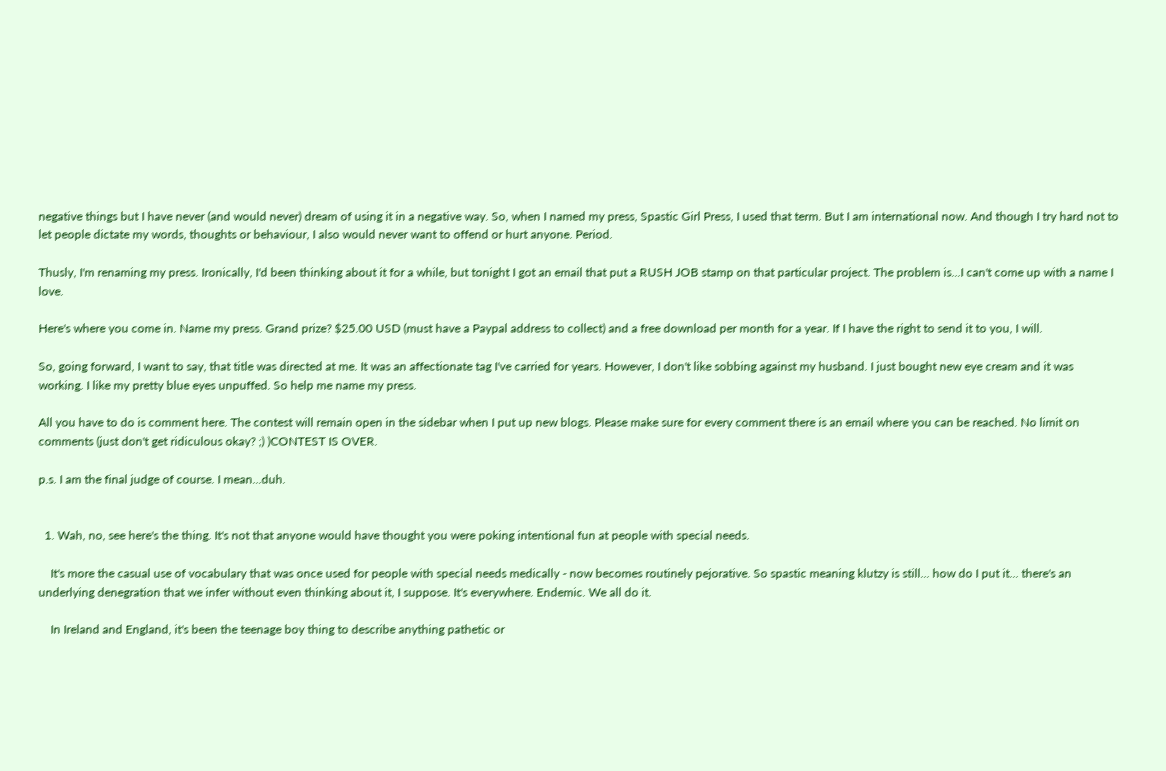negative things but I have never (and would never) dream of using it in a negative way. So, when I named my press, Spastic Girl Press, I used that term. But I am international now. And though I try hard not to let people dictate my words, thoughts or behaviour, I also would never want to offend or hurt anyone. Period.

Thusly, I'm renaming my press. Ironically, I'd been thinking about it for a while, but tonight I got an email that put a RUSH JOB stamp on that particular project. The problem is...I can't come up with a name I love.

Here's where you come in. Name my press. Grand prize? $25.00 USD (must have a Paypal address to collect) and a free download per month for a year. If I have the right to send it to you, I will.

So, going forward, I want to say, that title was directed at me. It was an affectionate tag I've carried for years. However, I don't like sobbing against my husband. I just bought new eye cream and it was working. I like my pretty blue eyes unpuffed. So help me name my press.

All you have to do is comment here. The contest will remain open in the sidebar when I put up new blogs. Please make sure for every comment there is an email where you can be reached. No limit on comments (just don't get ridiculous okay? ;) )CONTEST IS OVER.

p.s. I am the final judge of course. I mean...duh.


  1. Wah, no, see here's the thing. It's not that anyone would have thought you were poking intentional fun at people with special needs.

    It's more the casual use of vocabulary that was once used for people with special needs medically - now becomes routinely pejorative. So spastic meaning klutzy is still... how do I put it... there's an underlying denegration that we infer without even thinking about it, I suppose. It's everywhere. Endemic. We all do it.

    In Ireland and England, it's been the teenage boy thing to describe anything pathetic or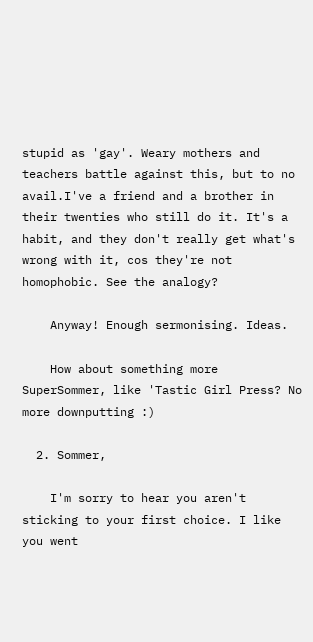stupid as 'gay'. Weary mothers and teachers battle against this, but to no avail.I've a friend and a brother in their twenties who still do it. It's a habit, and they don't really get what's wrong with it, cos they're not homophobic. See the analogy?

    Anyway! Enough sermonising. Ideas.

    How about something more SuperSommer, like 'Tastic Girl Press? No more downputting :)

  2. Sommer,

    I'm sorry to hear you aren't sticking to your first choice. I like you went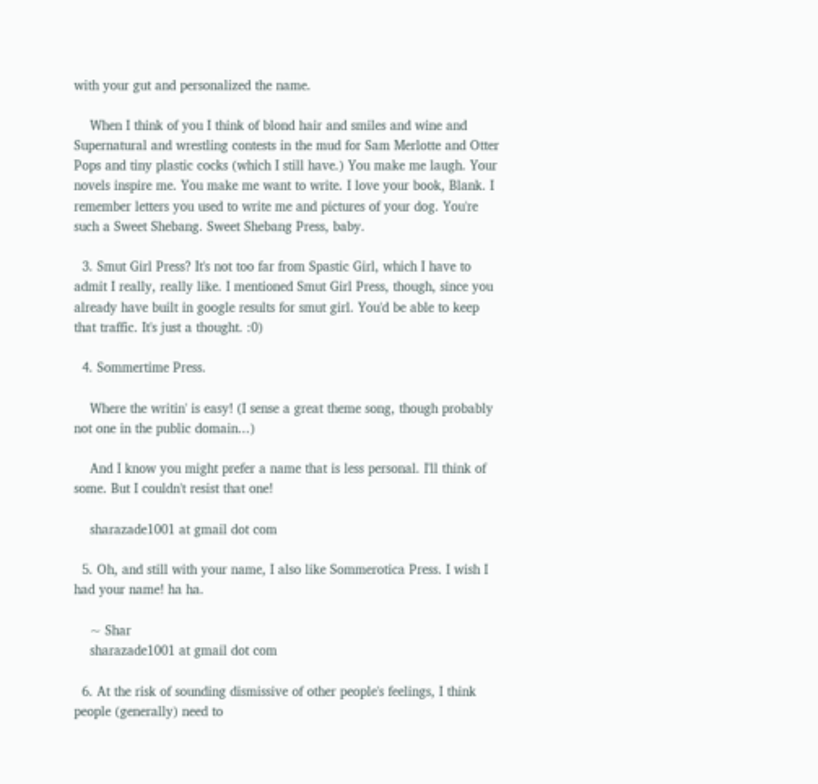with your gut and personalized the name.

    When I think of you I think of blond hair and smiles and wine and Supernatural and wrestling contests in the mud for Sam Merlotte and Otter Pops and tiny plastic cocks (which I still have.) You make me laugh. Your novels inspire me. You make me want to write. I love your book, Blank. I remember letters you used to write me and pictures of your dog. You're such a Sweet Shebang. Sweet Shebang Press, baby.

  3. Smut Girl Press? It's not too far from Spastic Girl, which I have to admit I really, really like. I mentioned Smut Girl Press, though, since you already have built in google results for smut girl. You'd be able to keep that traffic. It's just a thought. :0)

  4. Sommertime Press.

    Where the writin' is easy! (I sense a great theme song, though probably not one in the public domain...)

    And I know you might prefer a name that is less personal. I'll think of some. But I couldn't resist that one!

    sharazade1001 at gmail dot com

  5. Oh, and still with your name, I also like Sommerotica Press. I wish I had your name! ha ha.

    ~ Shar
    sharazade1001 at gmail dot com

  6. At the risk of sounding dismissive of other people's feelings, I think people (generally) need to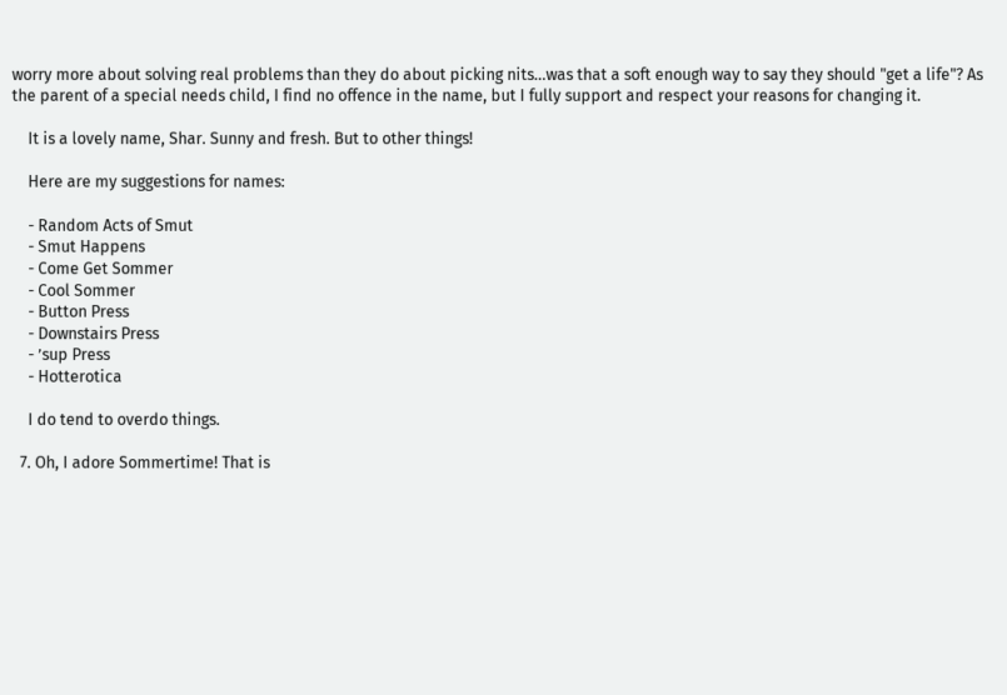worry more about solving real problems than they do about picking nits...was that a soft enough way to say they should "get a life"? As the parent of a special needs child, I find no offence in the name, but I fully support and respect your reasons for changing it.

    It is a lovely name, Shar. Sunny and fresh. But to other things!

    Here are my suggestions for names:

    - Random Acts of Smut
    - Smut Happens
    - Come Get Sommer
    - Cool Sommer
    - Button Press
    - Downstairs Press
    - ’sup Press
    - Hotterotica

    I do tend to overdo things.

  7. Oh, I adore Sommertime! That is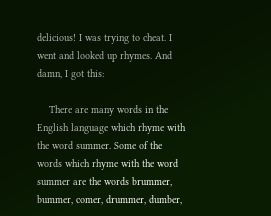delicious! I was trying to cheat. I went and looked up rhymes. And damn, I got this:

    There are many words in the English language which rhyme with the word summer. Some of the words which rhyme with the word summer are the words brummer, bummer, comer, drummer, dumber,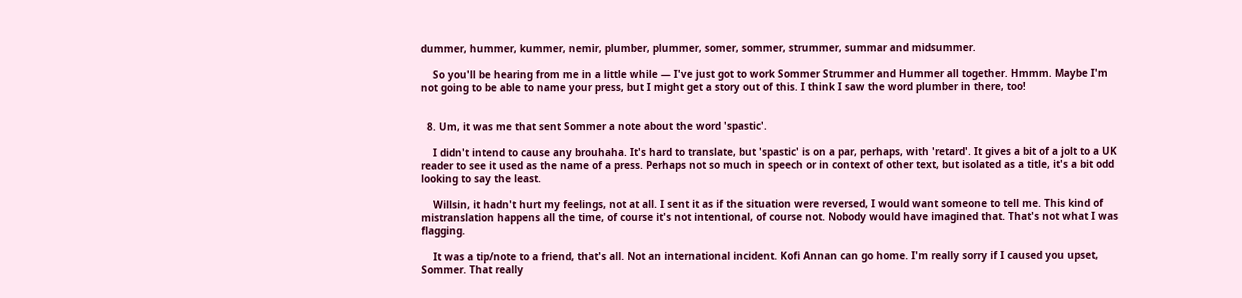dummer, hummer, kummer, nemir, plumber, plummer, somer, sommer, strummer, summar and midsummer.

    So you'll be hearing from me in a little while — I've just got to work Sommer Strummer and Hummer all together. Hmmm. Maybe I'm not going to be able to name your press, but I might get a story out of this. I think I saw the word plumber in there, too!


  8. Um, it was me that sent Sommer a note about the word 'spastic'.

    I didn't intend to cause any brouhaha. It's hard to translate, but 'spastic' is on a par, perhaps, with 'retard'. It gives a bit of a jolt to a UK reader to see it used as the name of a press. Perhaps not so much in speech or in context of other text, but isolated as a title, it's a bit odd looking to say the least.

    Willsin, it hadn't hurt my feelings, not at all. I sent it as if the situation were reversed, I would want someone to tell me. This kind of mistranslation happens all the time, of course it's not intentional, of course not. Nobody would have imagined that. That's not what I was flagging.

    It was a tip/note to a friend, that's all. Not an international incident. Kofi Annan can go home. I'm really sorry if I caused you upset, Sommer. That really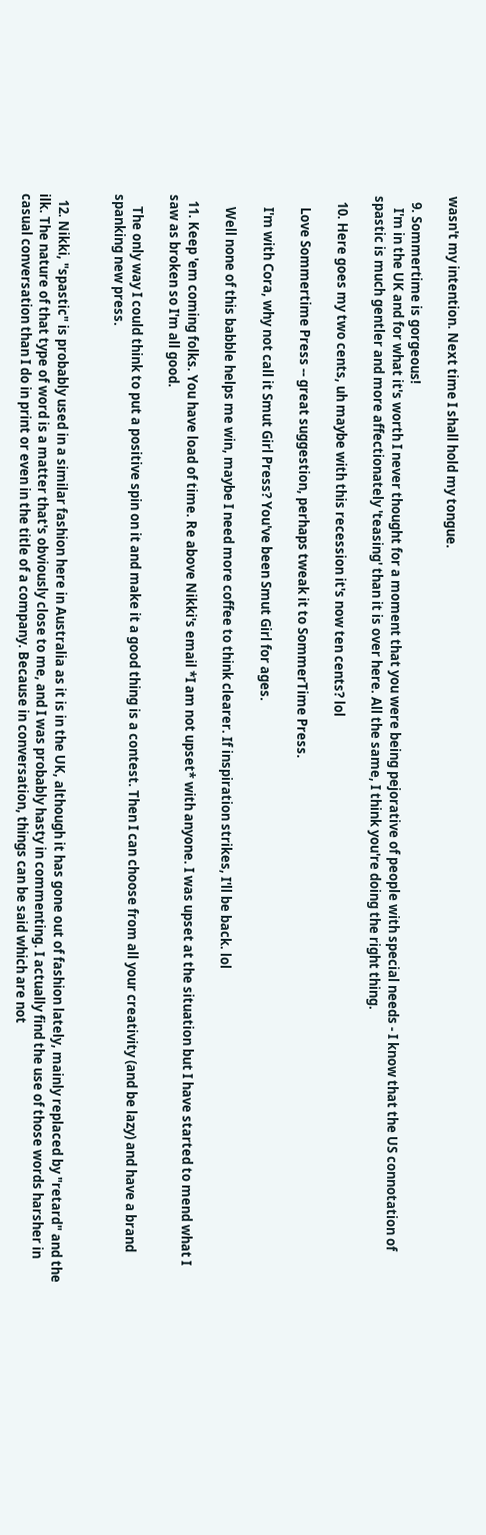wasn't my intention. Next time I shall hold my tongue.

  9. Sommertime is gorgeous!
    I'm in the UK and for what it's worth I never thought for a moment that you were being pejorative of people with special needs - I know that the US connotation of spastic is much gentler and more affectionately 'teasing' than it is over here. All the same, I think you're doing the right thing.

  10. Here goes my two cents, uh maybe with this recession it's now ten cents? lol

    Love Sommertime Press -- great suggestion, perhaps tweak it to SommerTime Press.

    I'm with Cora, why not call it Smut Girl Press? You've been Smut Girl for ages.

    Well none of this babble helps me win, maybe I need more coffee to think clearer. If inspiration strikes, I'll be back. lol

  11. Keep 'em coming folks. You have load of time. Re above Nikki's email *I am not upset* with anyone. I was upset at the situation but I have started to mend what I saw as broken so I'm all good.

    The only way I could think to put a positive spin on it and make it a good thing is a contest. Then I can choose from all your creativity (and be lazy) and have a brand spanking new press.


  12. Nikki, "spastic" is probably used in a similar fashion here in Australia as it is in the UK, although it has gone out of fashion lately, mainly replaced by "retard" and the ilk. The nature of that type of word is a matter that's obviously close to me, and I was probably hasty in commenting. I actually find the use of those words harsher in casual conversation than I do in print or even in the title of a company. Because in conversation, things can be said which are not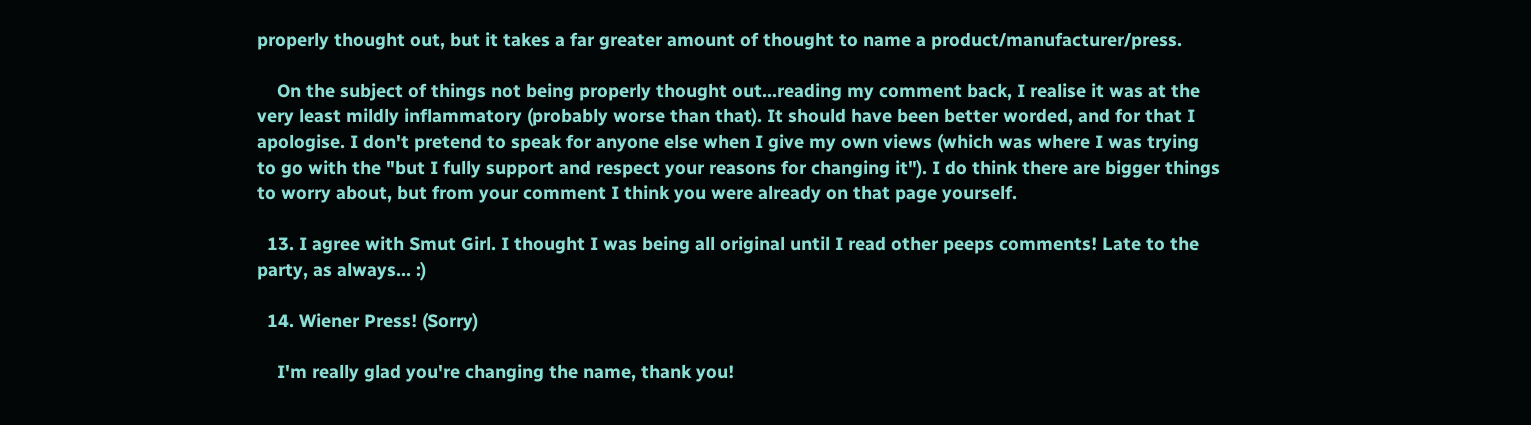properly thought out, but it takes a far greater amount of thought to name a product/manufacturer/press.

    On the subject of things not being properly thought out...reading my comment back, I realise it was at the very least mildly inflammatory (probably worse than that). It should have been better worded, and for that I apologise. I don't pretend to speak for anyone else when I give my own views (which was where I was trying to go with the "but I fully support and respect your reasons for changing it"). I do think there are bigger things to worry about, but from your comment I think you were already on that page yourself.

  13. I agree with Smut Girl. I thought I was being all original until I read other peeps comments! Late to the party, as always... :)

  14. Wiener Press! (Sorry)

    I'm really glad you're changing the name, thank you!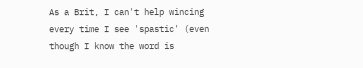As a Brit, I can't help wincing every time I see 'spastic' (even though I know the word is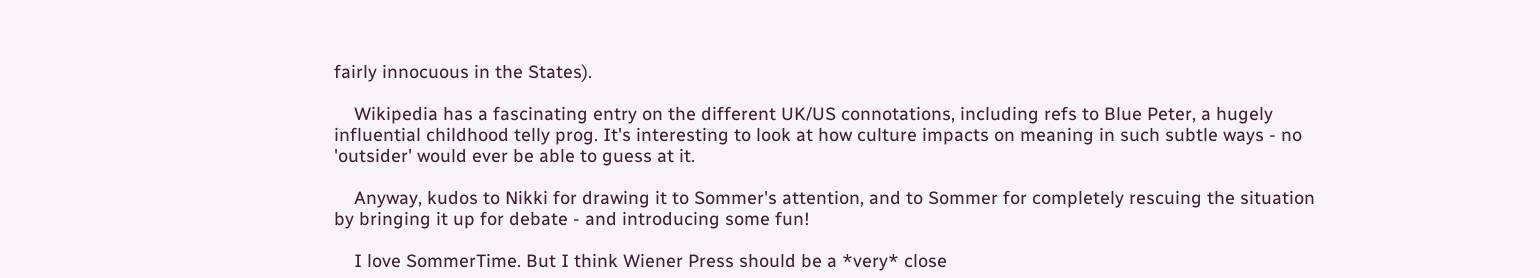fairly innocuous in the States).

    Wikipedia has a fascinating entry on the different UK/US connotations, including refs to Blue Peter, a hugely influential childhood telly prog. It's interesting to look at how culture impacts on meaning in such subtle ways - no 'outsider' would ever be able to guess at it.

    Anyway, kudos to Nikki for drawing it to Sommer's attention, and to Sommer for completely rescuing the situation by bringing it up for debate - and introducing some fun!

    I love SommerTime. But I think Wiener Press should be a *very* close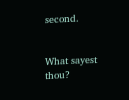second.


What sayest thou?